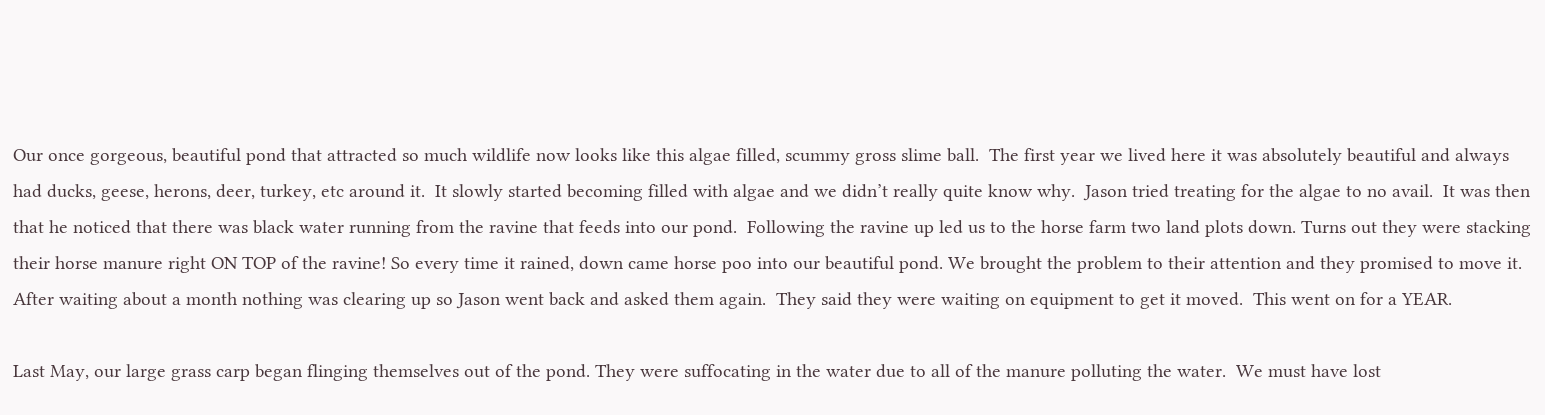Our once gorgeous, beautiful pond that attracted so much wildlife now looks like this algae filled, scummy gross slime ball.  The first year we lived here it was absolutely beautiful and always had ducks, geese, herons, deer, turkey, etc around it.  It slowly started becoming filled with algae and we didn’t really quite know why.  Jason tried treating for the algae to no avail.  It was then that he noticed that there was black water running from the ravine that feeds into our pond.  Following the ravine up led us to the horse farm two land plots down. Turns out they were stacking their horse manure right ON TOP of the ravine! So every time it rained, down came horse poo into our beautiful pond. We brought the problem to their attention and they promised to move it.  After waiting about a month nothing was clearing up so Jason went back and asked them again.  They said they were waiting on equipment to get it moved.  This went on for a YEAR.

Last May, our large grass carp began flinging themselves out of the pond. They were suffocating in the water due to all of the manure polluting the water.  We must have lost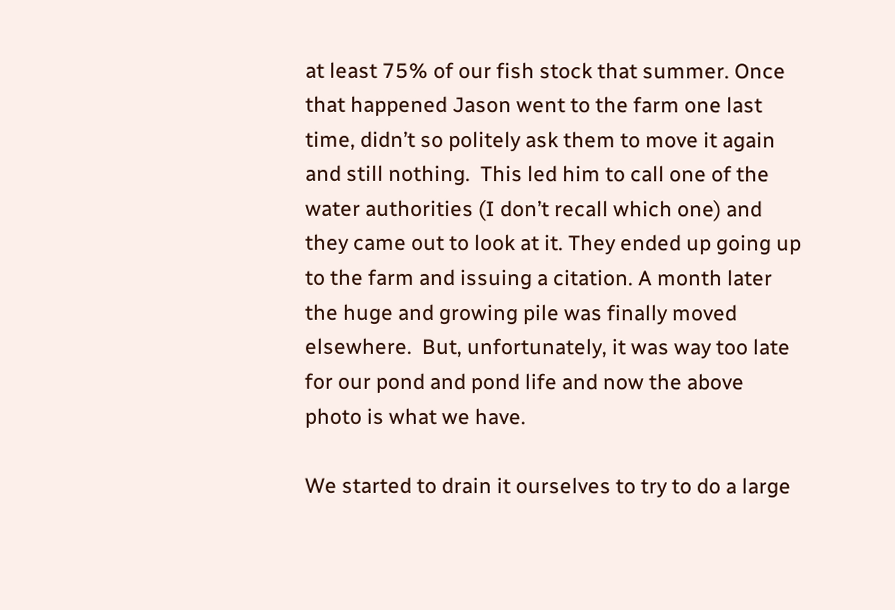at least 75% of our fish stock that summer. Once that happened Jason went to the farm one last time, didn’t so politely ask them to move it again and still nothing.  This led him to call one of the water authorities (I don’t recall which one) and they came out to look at it. They ended up going up to the farm and issuing a citation. A month later the huge and growing pile was finally moved elsewhere.  But, unfortunately, it was way too late for our pond and pond life and now the above photo is what we have.

We started to drain it ourselves to try to do a large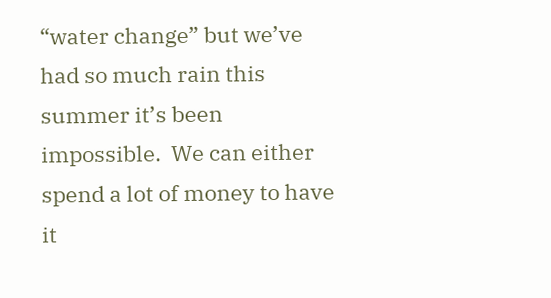“water change” but we’ve had so much rain this summer it’s been impossible.  We can either spend a lot of money to have it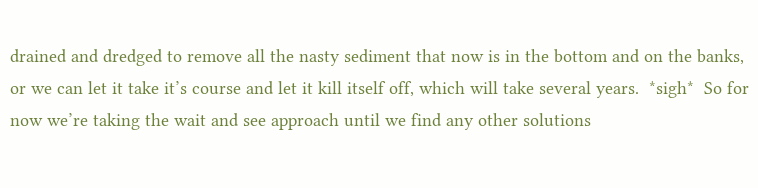drained and dredged to remove all the nasty sediment that now is in the bottom and on the banks, or we can let it take it’s course and let it kill itself off, which will take several years.  *sigh*  So for now we’re taking the wait and see approach until we find any other solutions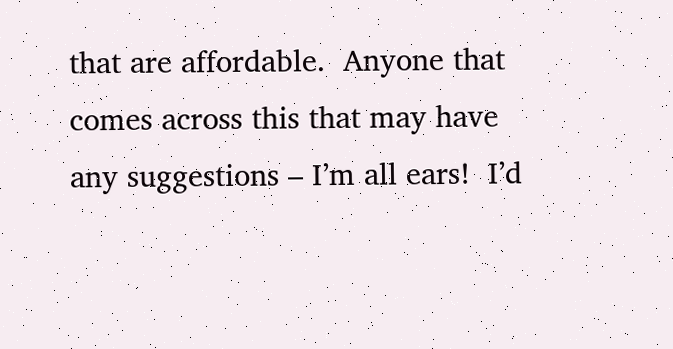that are affordable.  Anyone that comes across this that may have any suggestions – I’m all ears!  I’d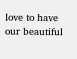love to have our beautiful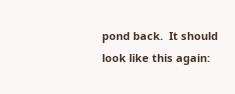pond back.  It should look like this again: